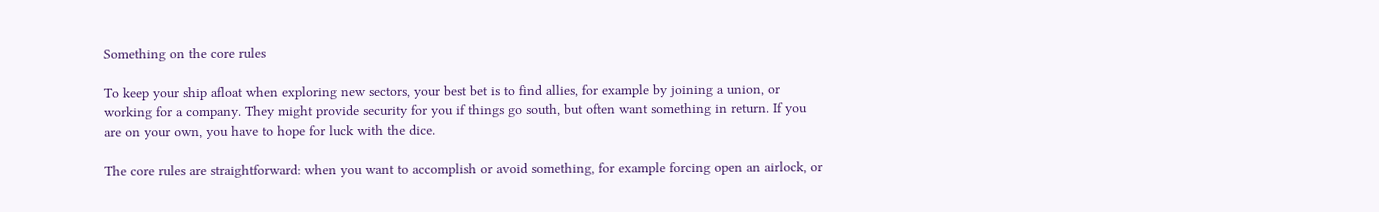Something on the core rules

To keep your ship afloat when exploring new sectors, your best bet is to find allies, for example by joining a union, or working for a company. They might provide security for you if things go south, but often want something in return. If you are on your own, you have to hope for luck with the dice.

The core rules are straightforward: when you want to accomplish or avoid something, for example forcing open an airlock, or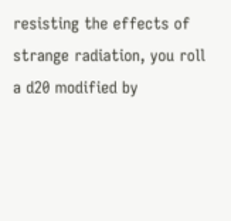resisting the effects of strange radiation, you roll a d20 modified by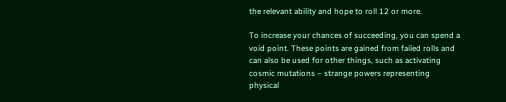the relevant ability and hope to roll 12 or more.

To increase your chances of succeeding, you can spend a void point. These points are gained from failed rolls and can also be used for other things, such as activating cosmic mutations – strange powers representing physical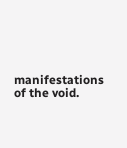manifestations of the void.